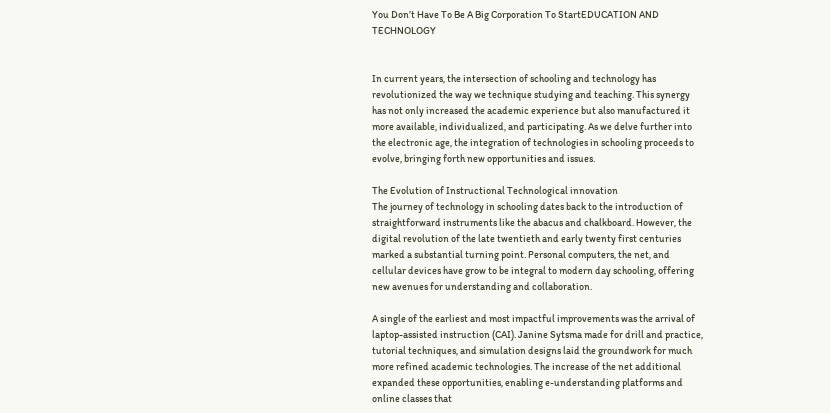You Don’t Have To Be A Big Corporation To StartEDUCATION AND TECHNOLOGY


In current years, the intersection of schooling and technology has revolutionized the way we technique studying and teaching. This synergy has not only increased the academic experience but also manufactured it more available, individualized, and participating. As we delve further into the electronic age, the integration of technologies in schooling proceeds to evolve, bringing forth new opportunities and issues.

The Evolution of Instructional Technological innovation
The journey of technology in schooling dates back to the introduction of straightforward instruments like the abacus and chalkboard. However, the digital revolution of the late twentieth and early twenty first centuries marked a substantial turning point. Personal computers, the net, and cellular devices have grow to be integral to modern day schooling, offering new avenues for understanding and collaboration.

A single of the earliest and most impactful improvements was the arrival of laptop-assisted instruction (CAI). Janine Sytsma made for drill and practice, tutorial techniques, and simulation designs laid the groundwork for much more refined academic technologies. The increase of the net additional expanded these opportunities, enabling e-understanding platforms and online classes that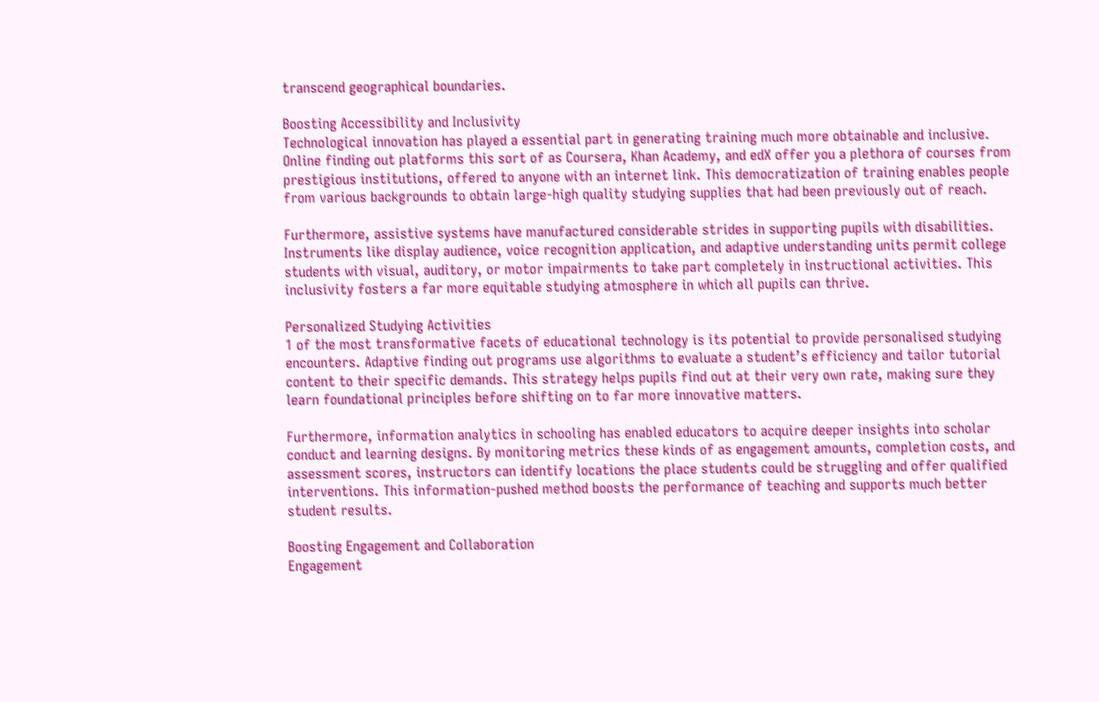transcend geographical boundaries.

Boosting Accessibility and Inclusivity
Technological innovation has played a essential part in generating training much more obtainable and inclusive. Online finding out platforms this sort of as Coursera, Khan Academy, and edX offer you a plethora of courses from prestigious institutions, offered to anyone with an internet link. This democratization of training enables people from various backgrounds to obtain large-high quality studying supplies that had been previously out of reach.

Furthermore, assistive systems have manufactured considerable strides in supporting pupils with disabilities. Instruments like display audience, voice recognition application, and adaptive understanding units permit college students with visual, auditory, or motor impairments to take part completely in instructional activities. This inclusivity fosters a far more equitable studying atmosphere in which all pupils can thrive.

Personalized Studying Activities
1 of the most transformative facets of educational technology is its potential to provide personalised studying encounters. Adaptive finding out programs use algorithms to evaluate a student’s efficiency and tailor tutorial content to their specific demands. This strategy helps pupils find out at their very own rate, making sure they learn foundational principles before shifting on to far more innovative matters.

Furthermore, information analytics in schooling has enabled educators to acquire deeper insights into scholar conduct and learning designs. By monitoring metrics these kinds of as engagement amounts, completion costs, and assessment scores, instructors can identify locations the place students could be struggling and offer qualified interventions. This information-pushed method boosts the performance of teaching and supports much better student results.

Boosting Engagement and Collaboration
Engagement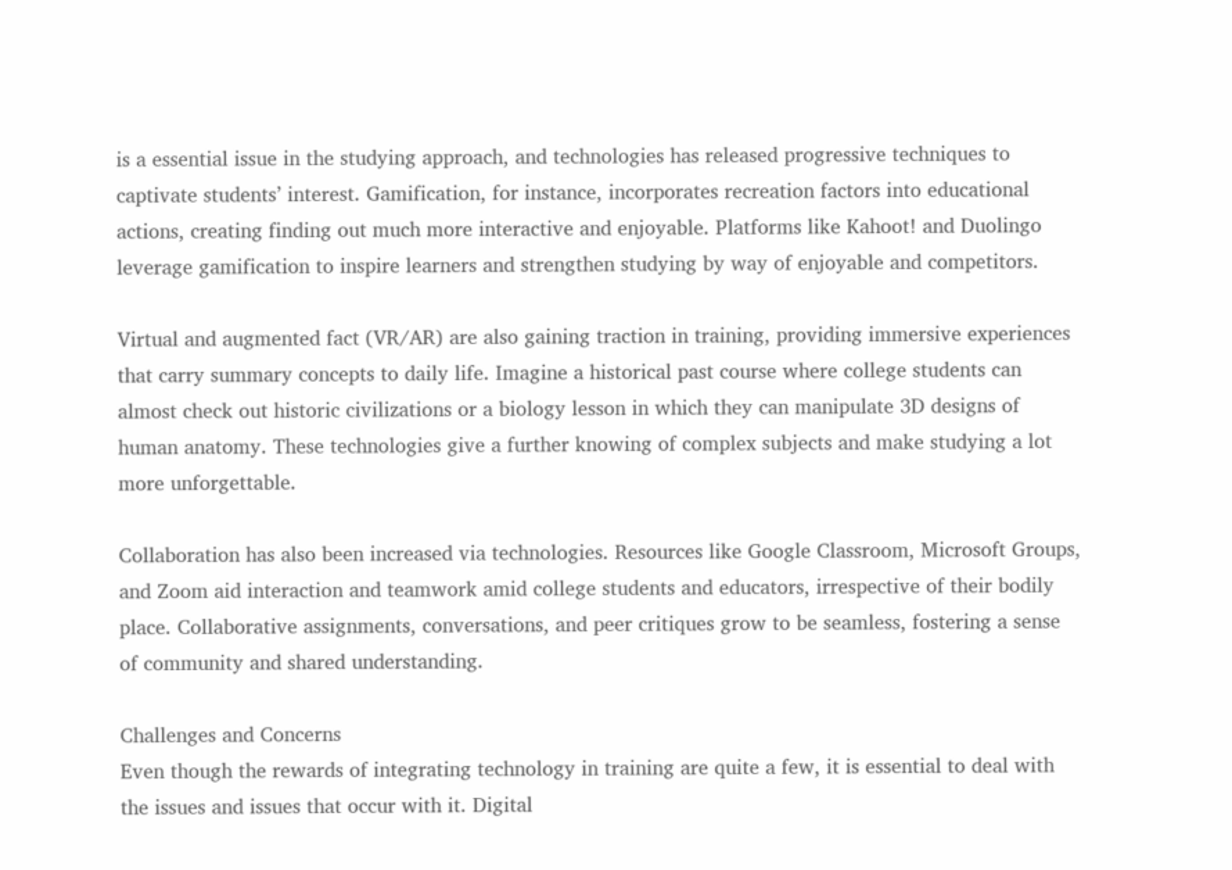is a essential issue in the studying approach, and technologies has released progressive techniques to captivate students’ interest. Gamification, for instance, incorporates recreation factors into educational actions, creating finding out much more interactive and enjoyable. Platforms like Kahoot! and Duolingo leverage gamification to inspire learners and strengthen studying by way of enjoyable and competitors.

Virtual and augmented fact (VR/AR) are also gaining traction in training, providing immersive experiences that carry summary concepts to daily life. Imagine a historical past course where college students can almost check out historic civilizations or a biology lesson in which they can manipulate 3D designs of human anatomy. These technologies give a further knowing of complex subjects and make studying a lot more unforgettable.

Collaboration has also been increased via technologies. Resources like Google Classroom, Microsoft Groups, and Zoom aid interaction and teamwork amid college students and educators, irrespective of their bodily place. Collaborative assignments, conversations, and peer critiques grow to be seamless, fostering a sense of community and shared understanding.

Challenges and Concerns
Even though the rewards of integrating technology in training are quite a few, it is essential to deal with the issues and issues that occur with it. Digital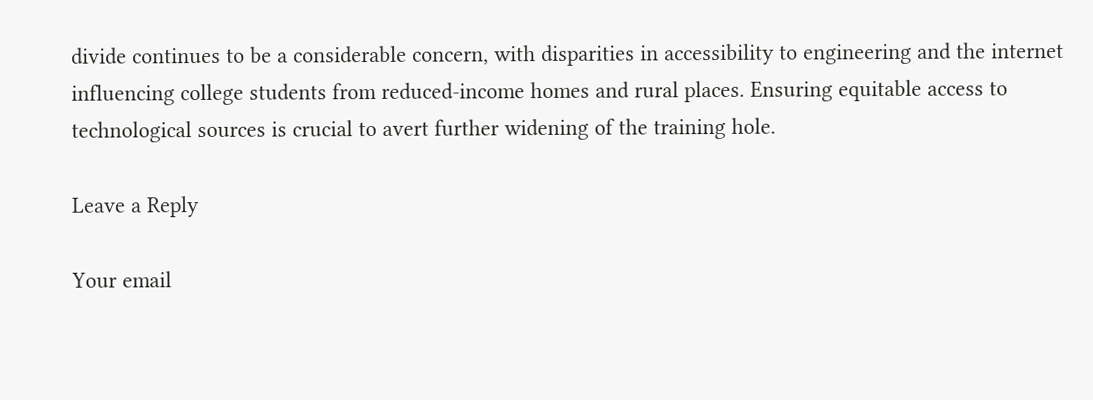divide continues to be a considerable concern, with disparities in accessibility to engineering and the internet influencing college students from reduced-income homes and rural places. Ensuring equitable access to technological sources is crucial to avert further widening of the training hole.

Leave a Reply

Your email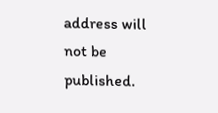address will not be published.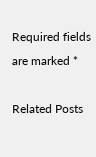Required fields are marked *

Related Posts